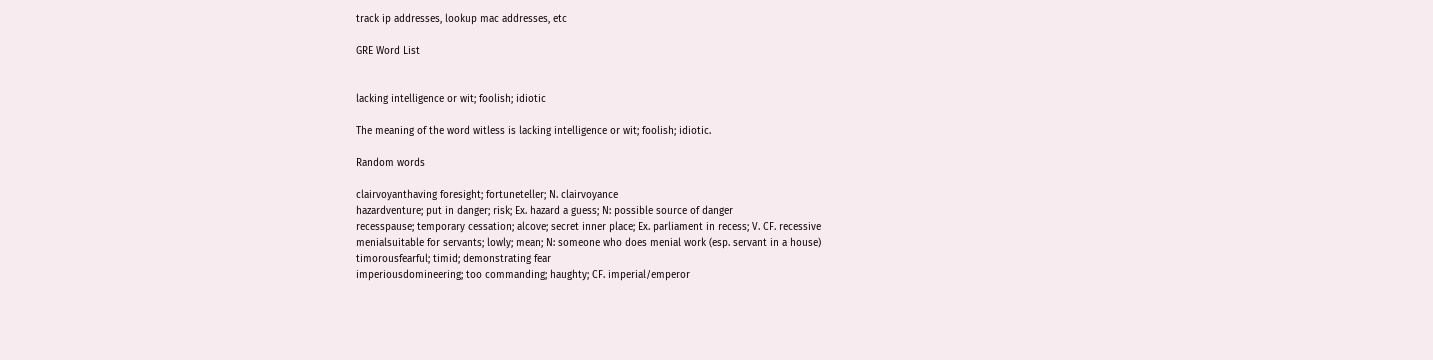track ip addresses, lookup mac addresses, etc

GRE Word List


lacking intelligence or wit; foolish; idiotic

The meaning of the word witless is lacking intelligence or wit; foolish; idiotic.

Random words

clairvoyanthaving foresight; fortuneteller; N. clairvoyance
hazardventure; put in danger; risk; Ex. hazard a guess; N: possible source of danger
recesspause; temporary cessation; alcove; secret inner place; Ex. parliament in recess; V. CF. recessive
menialsuitable for servants; lowly; mean; N: someone who does menial work (esp. servant in a house)
timorousfearful; timid; demonstrating fear
imperiousdomineering; too commanding; haughty; CF. imperial/emperor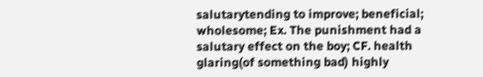salutarytending to improve; beneficial; wholesome; Ex. The punishment had a salutary effect on the boy; CF. health
glaring(of something bad) highly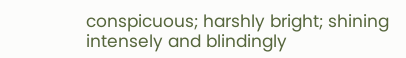conspicuous; harshly bright; shining intensely and blindingly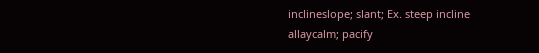inclineslope; slant; Ex. steep incline
allaycalm; pacify